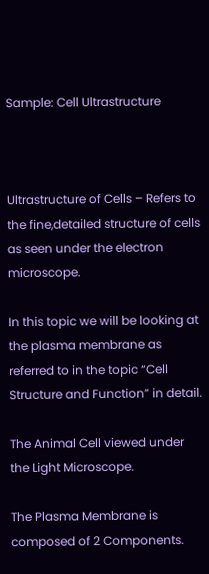Sample: Cell Ultrastructure



Ultrastructure of Cells – Refers to the fine,detailed structure of cells as seen under the electron microscope.

In this topic we will be looking at the plasma membrane as referred to in the topic “Cell Structure and Function” in detail.

The Animal Cell viewed under the Light Microscope.

The Plasma Membrane is composed of 2 Components.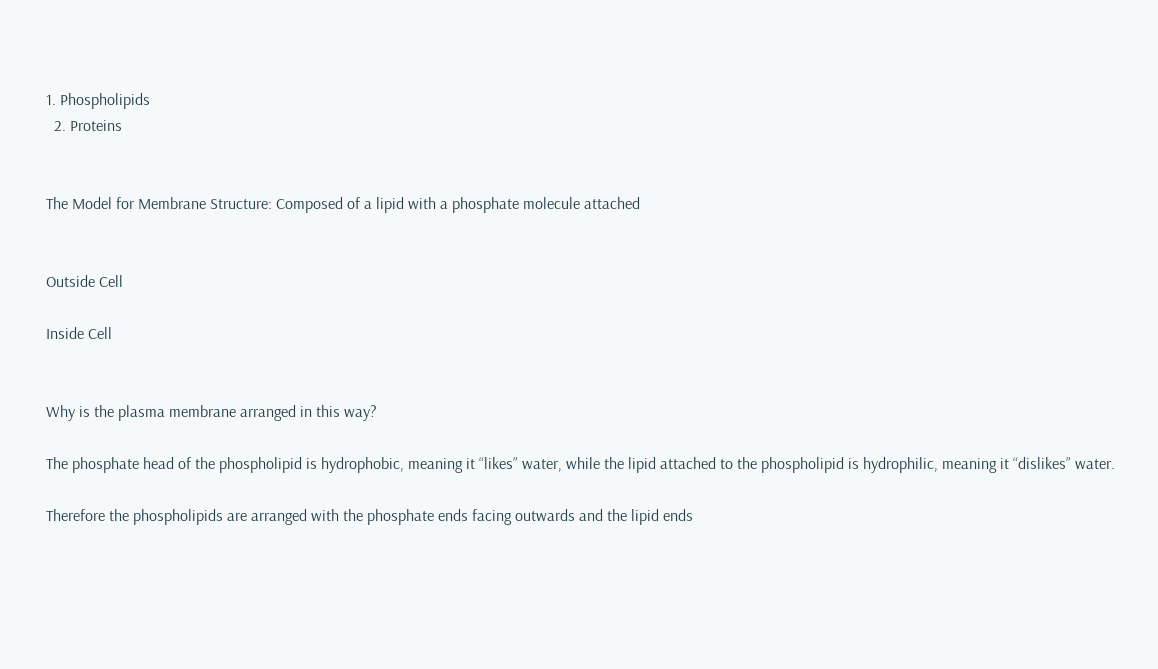1. Phospholipids
  2. Proteins


The Model for Membrane Structure: Composed of a lipid with a phosphate molecule attached


Outside Cell

Inside Cell


Why is the plasma membrane arranged in this way?

The phosphate head of the phospholipid is hydrophobic, meaning it “likes” water, while the lipid attached to the phospholipid is hydrophilic, meaning it “dislikes” water.

Therefore the phospholipids are arranged with the phosphate ends facing outwards and the lipid ends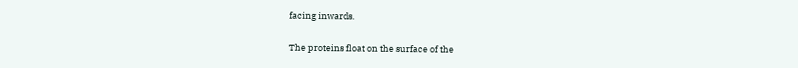facing inwards.

The proteins float on the surface of the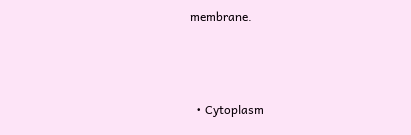membrane.



  • Cytoplasm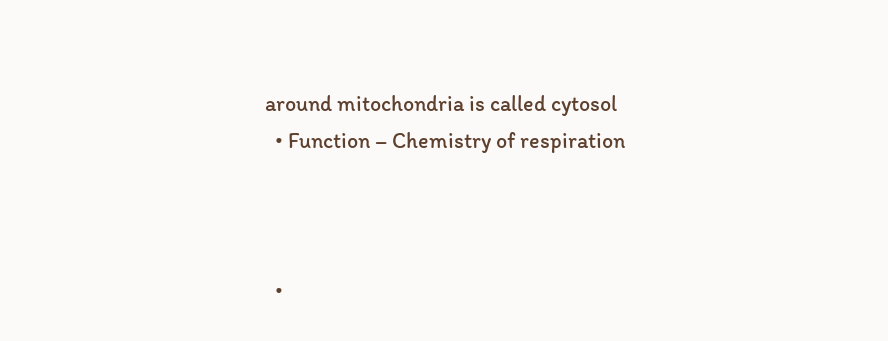around mitochondria is called cytosol
  • Function – Chemistry of respiration



  •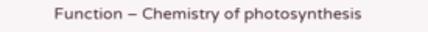Function – Chemistry of photosynthesis